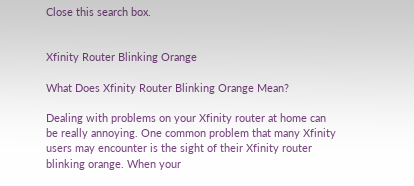Close this search box.


Xfinity Router Blinking Orange

What Does Xfinity Router Blinking Orange Mean?

Dealing with problems on your Xfinity router at home can be really annoying. One common problem that many Xfinity users may encounter is the sight of their Xfinity router blinking orange. When your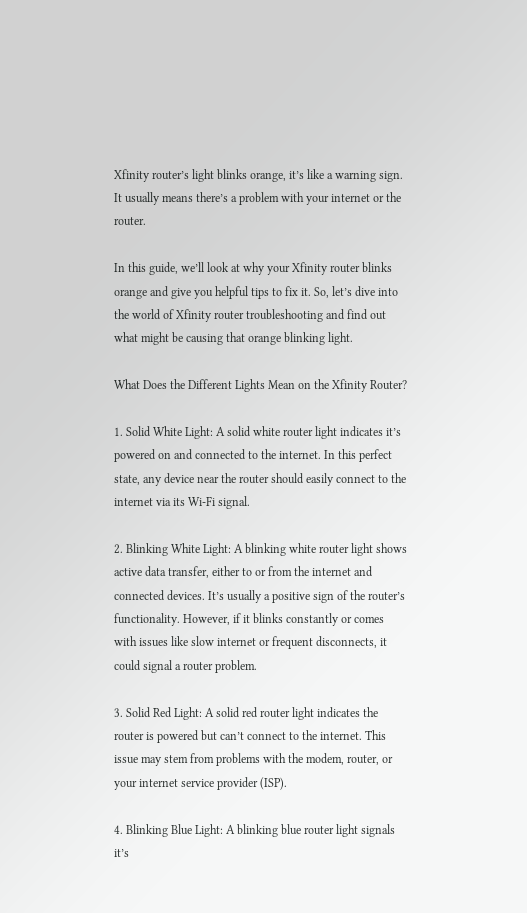Xfinity router’s light blinks orange, it’s like a warning sign. It usually means there’s a problem with your internet or the router.

In this guide, we’ll look at why your Xfinity router blinks orange and give you helpful tips to fix it. So, let’s dive into the world of Xfinity router troubleshooting and find out what might be causing that orange blinking light.

What Does the Different Lights Mean on the Xfinity Router?

1. Solid White Light: A solid white router light indicates it’s powered on and connected to the internet. In this perfect state, any device near the router should easily connect to the internet via its Wi-Fi signal.

2. Blinking White Light: A blinking white router light shows active data transfer, either to or from the internet and connected devices. It’s usually a positive sign of the router’s functionality. However, if it blinks constantly or comes with issues like slow internet or frequent disconnects, it could signal a router problem.

3. Solid Red Light: A solid red router light indicates the router is powered but can’t connect to the internet. This issue may stem from problems with the modem, router, or your internet service provider (ISP).

4. Blinking Blue Light: A blinking blue router light signals it’s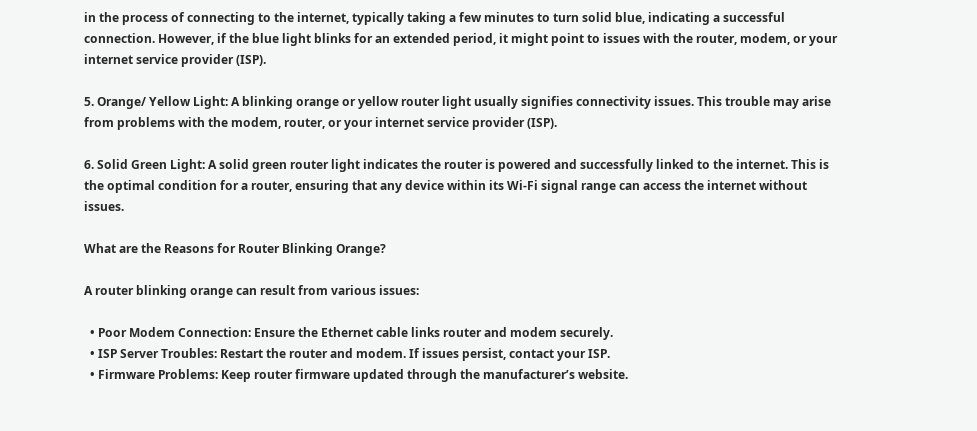in the process of connecting to the internet, typically taking a few minutes to turn solid blue, indicating a successful connection. However, if the blue light blinks for an extended period, it might point to issues with the router, modem, or your internet service provider (ISP).

5. Orange/ Yellow Light: A blinking orange or yellow router light usually signifies connectivity issues. This trouble may arise from problems with the modem, router, or your internet service provider (ISP).

6. Solid Green Light: A solid green router light indicates the router is powered and successfully linked to the internet. This is the optimal condition for a router, ensuring that any device within its Wi-Fi signal range can access the internet without issues.

What are the Reasons for Router Blinking Orange?

A router blinking orange can result from various issues:

  • Poor Modem Connection: Ensure the Ethernet cable links router and modem securely.
  • ISP Server Troubles: Restart the router and modem. If issues persist, contact your ISP.
  • Firmware Problems: Keep router firmware updated through the manufacturer’s website.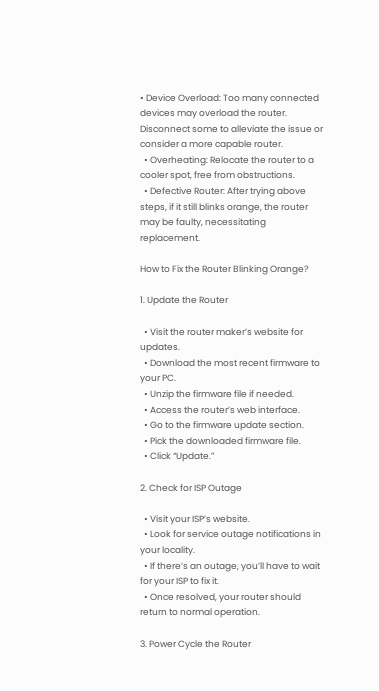• Device Overload: Too many connected devices may overload the router. Disconnect some to alleviate the issue or consider a more capable router.
  • Overheating: Relocate the router to a cooler spot, free from obstructions.
  • Defective Router: After trying above steps, if it still blinks orange, the router may be faulty, necessitating replacement.

How to Fix the Router Blinking Orange?

1. Update the Router

  • Visit the router maker’s website for updates.
  • Download the most recent firmware to your PC.
  • Unzip the firmware file if needed.
  • Access the router’s web interface.
  • Go to the firmware update section.
  • Pick the downloaded firmware file.
  • Click “Update.”

2. Check for ISP Outage

  • Visit your ISP’s website.
  • Look for service outage notifications in your locality.
  • If there’s an outage, you’ll have to wait for your ISP to fix it.
  • Once resolved, your router should return to normal operation.

3. Power Cycle the Router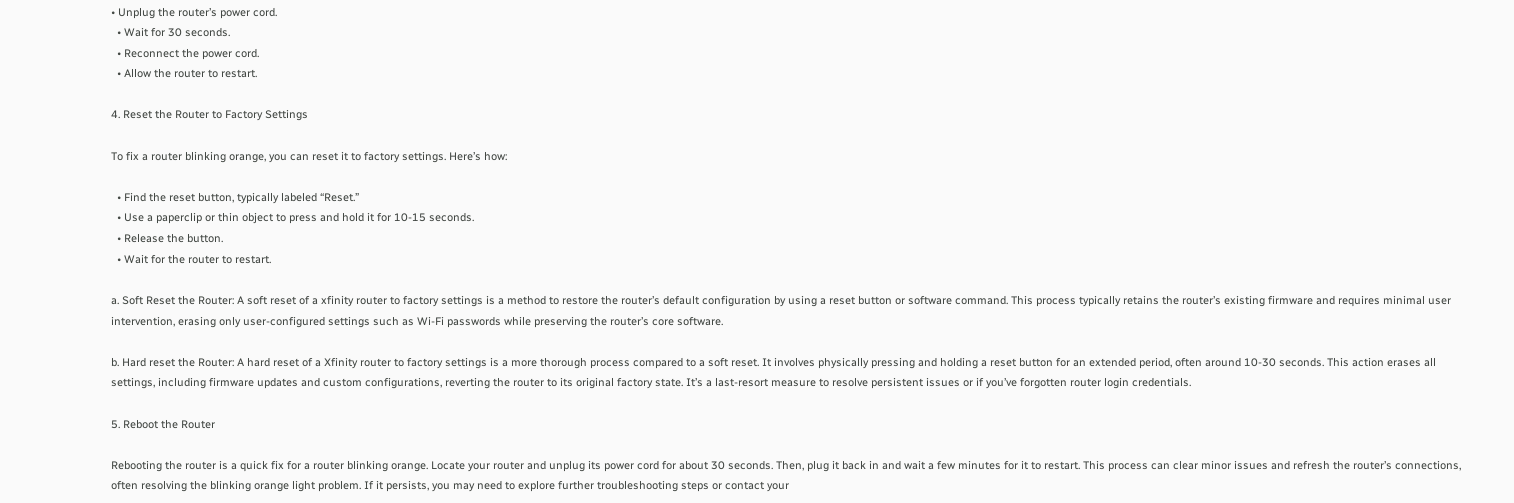• Unplug the router’s power cord.
  • Wait for 30 seconds.
  • Reconnect the power cord.
  • Allow the router to restart.

4. Reset the Router to Factory Settings

To fix a router blinking orange, you can reset it to factory settings. Here’s how:

  • Find the reset button, typically labeled “Reset.”
  • Use a paperclip or thin object to press and hold it for 10-15 seconds.
  • Release the button.
  • Wait for the router to restart.

a. Soft Reset the Router: A soft reset of a xfinity router to factory settings is a method to restore the router’s default configuration by using a reset button or software command. This process typically retains the router’s existing firmware and requires minimal user intervention, erasing only user-configured settings such as Wi-Fi passwords while preserving the router’s core software.

b. Hard reset the Router: A hard reset of a Xfinity router to factory settings is a more thorough process compared to a soft reset. It involves physically pressing and holding a reset button for an extended period, often around 10-30 seconds. This action erases all settings, including firmware updates and custom configurations, reverting the router to its original factory state. It’s a last-resort measure to resolve persistent issues or if you’ve forgotten router login credentials.

5. Reboot the Router

Rebooting the router is a quick fix for a router blinking orange. Locate your router and unplug its power cord for about 30 seconds. Then, plug it back in and wait a few minutes for it to restart. This process can clear minor issues and refresh the router’s connections, often resolving the blinking orange light problem. If it persists, you may need to explore further troubleshooting steps or contact your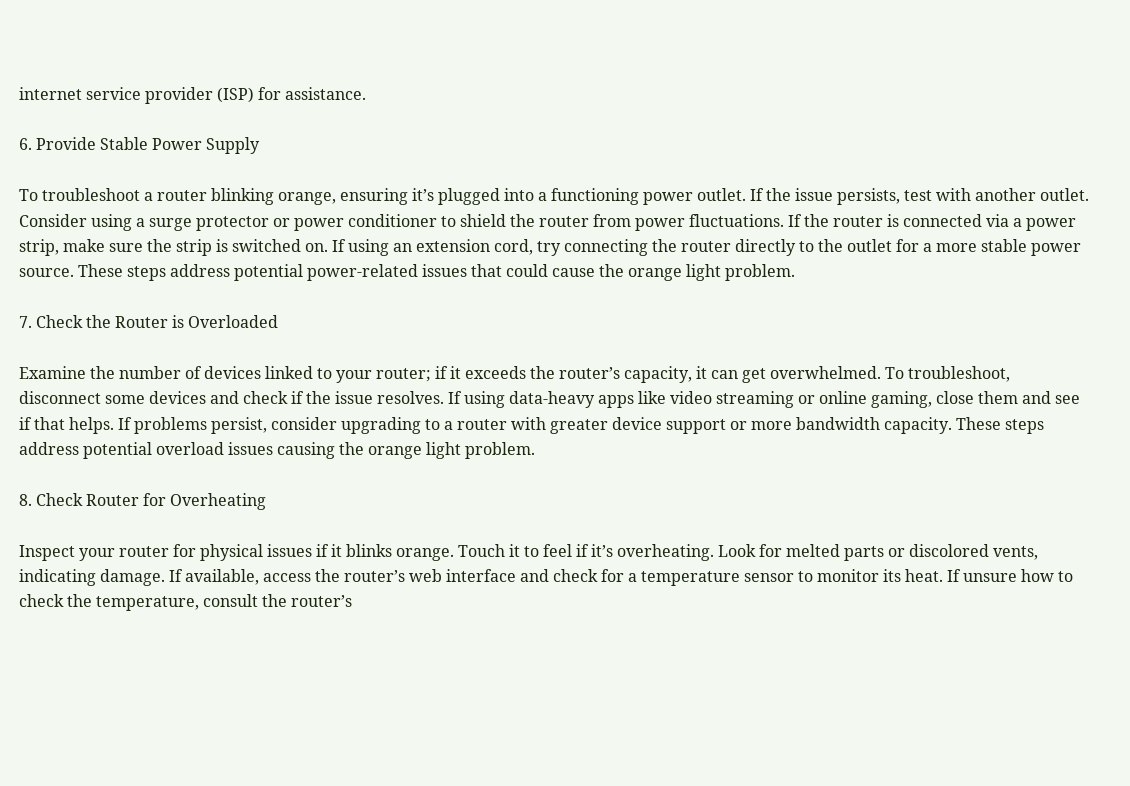internet service provider (ISP) for assistance.

6. Provide Stable Power Supply

To troubleshoot a router blinking orange, ensuring it’s plugged into a functioning power outlet. If the issue persists, test with another outlet. Consider using a surge protector or power conditioner to shield the router from power fluctuations. If the router is connected via a power strip, make sure the strip is switched on. If using an extension cord, try connecting the router directly to the outlet for a more stable power source. These steps address potential power-related issues that could cause the orange light problem.

7. Check the Router is Overloaded

Examine the number of devices linked to your router; if it exceeds the router’s capacity, it can get overwhelmed. To troubleshoot, disconnect some devices and check if the issue resolves. If using data-heavy apps like video streaming or online gaming, close them and see if that helps. If problems persist, consider upgrading to a router with greater device support or more bandwidth capacity. These steps address potential overload issues causing the orange light problem.

8. Check Router for Overheating

Inspect your router for physical issues if it blinks orange. Touch it to feel if it’s overheating. Look for melted parts or discolored vents, indicating damage. If available, access the router’s web interface and check for a temperature sensor to monitor its heat. If unsure how to check the temperature, consult the router’s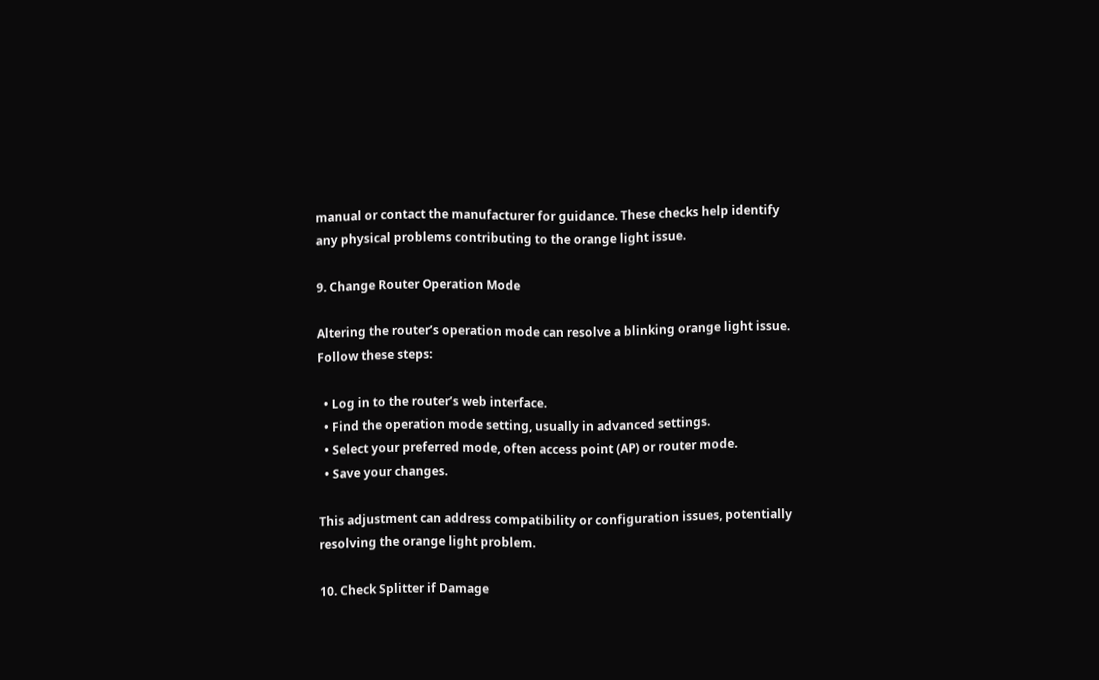manual or contact the manufacturer for guidance. These checks help identify any physical problems contributing to the orange light issue.

9. Change Router Operation Mode

Altering the router’s operation mode can resolve a blinking orange light issue. Follow these steps:

  • Log in to the router’s web interface.
  • Find the operation mode setting, usually in advanced settings.
  • Select your preferred mode, often access point (AP) or router mode.
  • Save your changes.

This adjustment can address compatibility or configuration issues, potentially resolving the orange light problem.

10. Check Splitter if Damage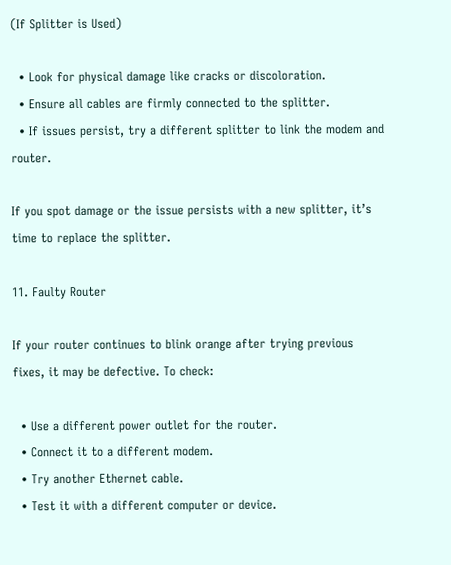(If Splitter is Used)

  • Look for physical damage like cracks or discoloration.
  • Ensure all cables are firmly connected to the splitter.
  • If issues persist, try a different splitter to link the modem and router.

If you spot damage or the issue persists with a new splitter, it’s time to replace the splitter.

11. Faulty Router

If your router continues to blink orange after trying previous fixes, it may be defective. To check:

  • Use a different power outlet for the router.
  • Connect it to a different modem.
  • Try another Ethernet cable.
  • Test it with a different computer or device.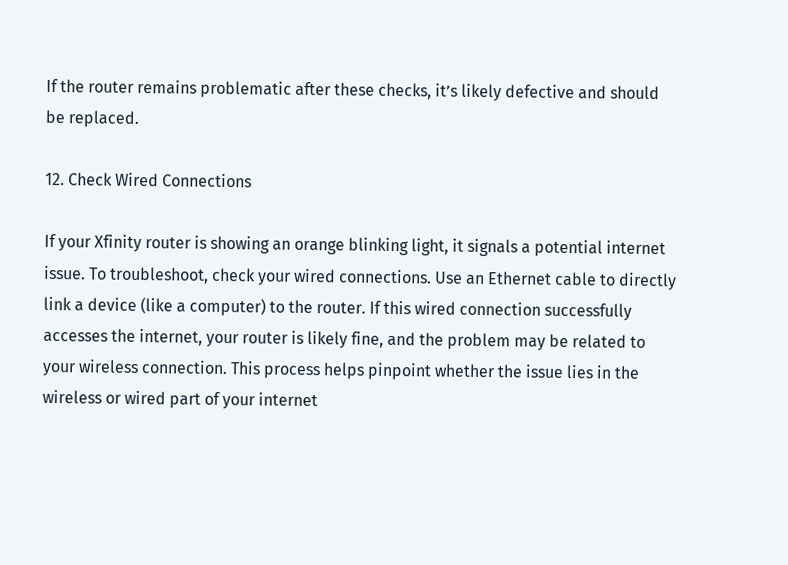If the router remains problematic after these checks, it’s likely defective and should be replaced.

12. Check Wired Connections

If your Xfinity router is showing an orange blinking light, it signals a potential internet issue. To troubleshoot, check your wired connections. Use an Ethernet cable to directly link a device (like a computer) to the router. If this wired connection successfully accesses the internet, your router is likely fine, and the problem may be related to your wireless connection. This process helps pinpoint whether the issue lies in the wireless or wired part of your internet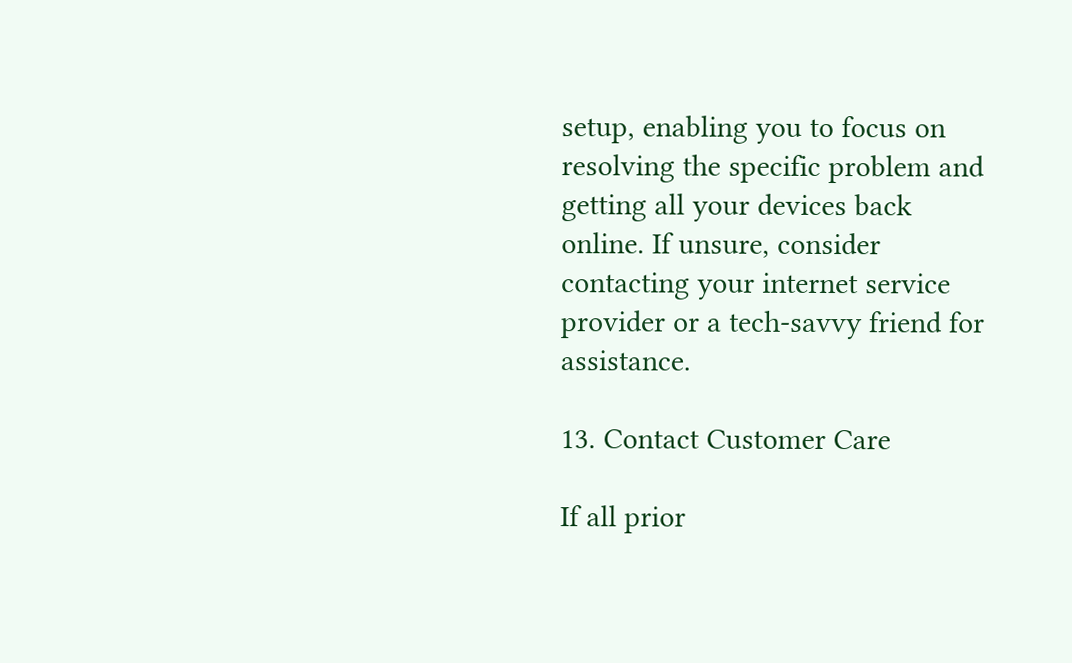setup, enabling you to focus on resolving the specific problem and getting all your devices back online. If unsure, consider contacting your internet service provider or a tech-savvy friend for assistance.

13. Contact Customer Care

If all prior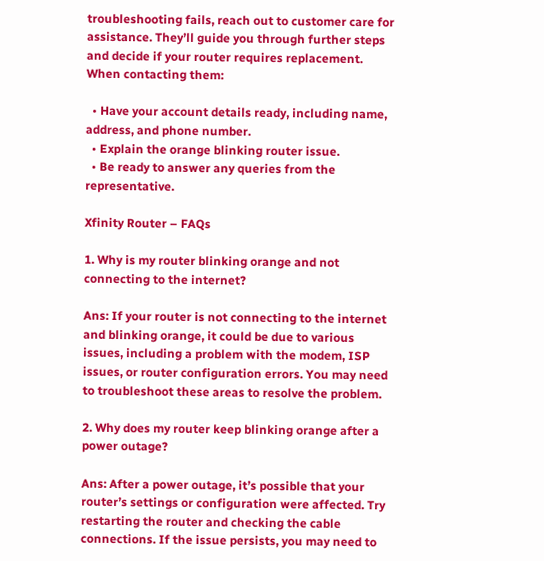troubleshooting fails, reach out to customer care for assistance. They’ll guide you through further steps and decide if your router requires replacement. When contacting them:

  • Have your account details ready, including name, address, and phone number.
  • Explain the orange blinking router issue.
  • Be ready to answer any queries from the representative.

Xfinity Router – FAQs

1. Why is my router blinking orange and not connecting to the internet?

Ans: If your router is not connecting to the internet and blinking orange, it could be due to various issues, including a problem with the modem, ISP issues, or router configuration errors. You may need to troubleshoot these areas to resolve the problem.

2. Why does my router keep blinking orange after a power outage?

Ans: After a power outage, it’s possible that your router’s settings or configuration were affected. Try restarting the router and checking the cable connections. If the issue persists, you may need to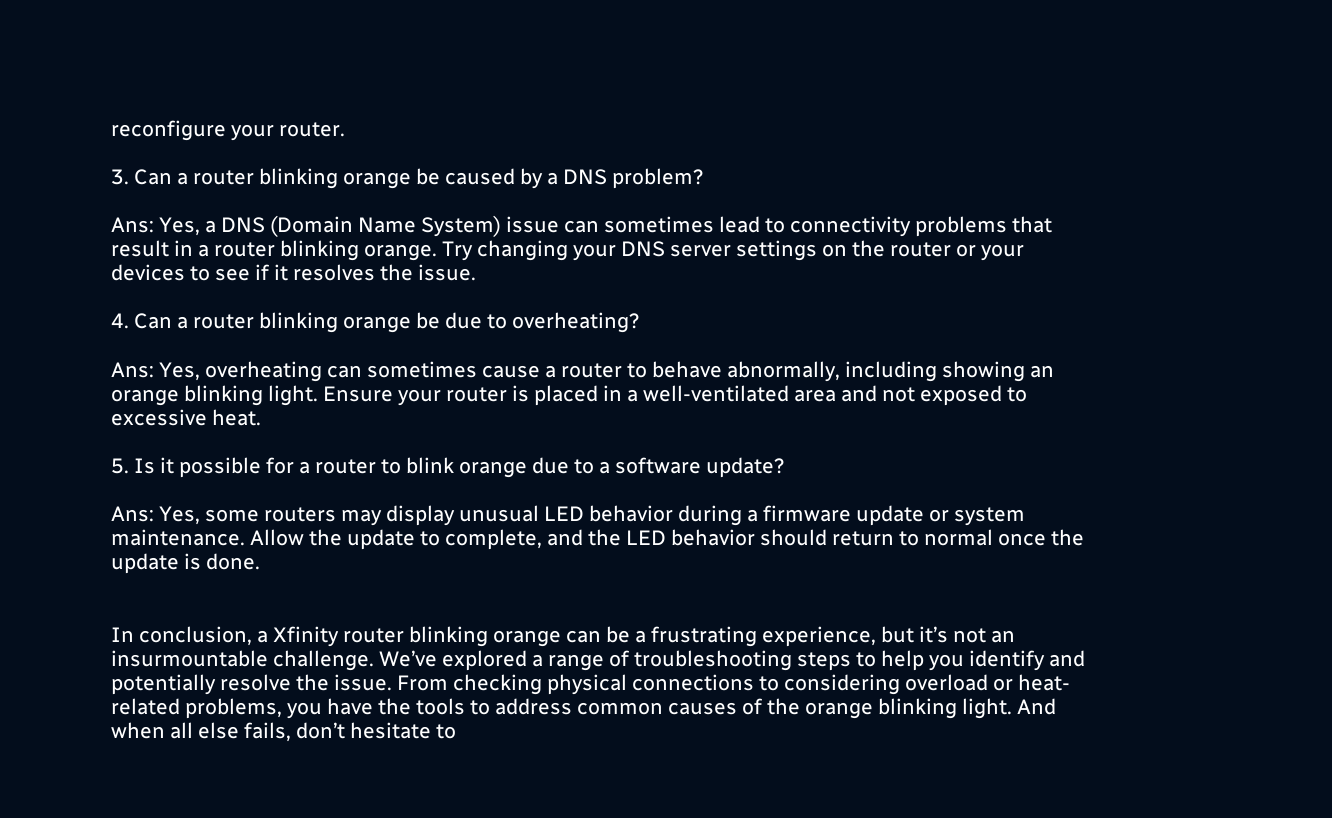reconfigure your router.

3. Can a router blinking orange be caused by a DNS problem?

Ans: Yes, a DNS (Domain Name System) issue can sometimes lead to connectivity problems that result in a router blinking orange. Try changing your DNS server settings on the router or your devices to see if it resolves the issue.

4. Can a router blinking orange be due to overheating?

Ans: Yes, overheating can sometimes cause a router to behave abnormally, including showing an orange blinking light. Ensure your router is placed in a well-ventilated area and not exposed to excessive heat.

5. Is it possible for a router to blink orange due to a software update?

Ans: Yes, some routers may display unusual LED behavior during a firmware update or system maintenance. Allow the update to complete, and the LED behavior should return to normal once the update is done.


In conclusion, a Xfinity router blinking orange can be a frustrating experience, but it’s not an insurmountable challenge. We’ve explored a range of troubleshooting steps to help you identify and potentially resolve the issue. From checking physical connections to considering overload or heat-related problems, you have the tools to address common causes of the orange blinking light. And when all else fails, don’t hesitate to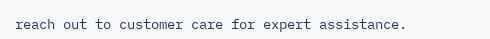reach out to customer care for expert assistance.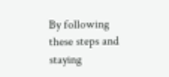By following these steps and staying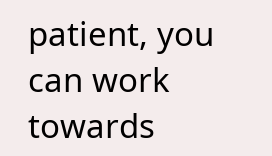patient, you can work towards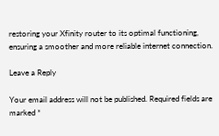restoring your Xfinity router to its optimal functioning, ensuring a smoother and more reliable internet connection.

Leave a Reply

Your email address will not be published. Required fields are marked *